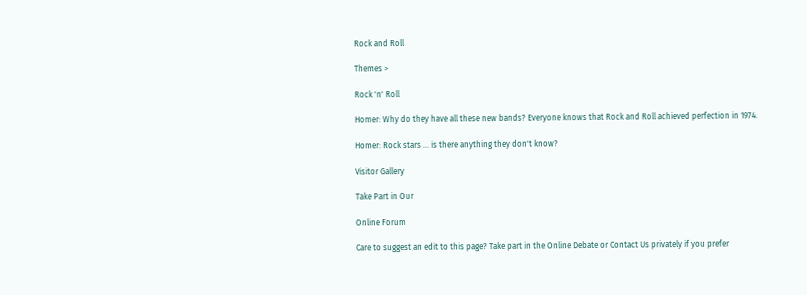Rock and Roll

Themes >

Rock 'n' Roll

Homer: Why do they have all these new bands? Everyone knows that Rock and Roll achieved perfection in 1974.

Homer: Rock stars ... is there anything they don't know?

Visitor Gallery

Take Part in Our

Online Forum

Care to suggest an edit to this page? Take part in the Online Debate or Contact Us privately if you prefer